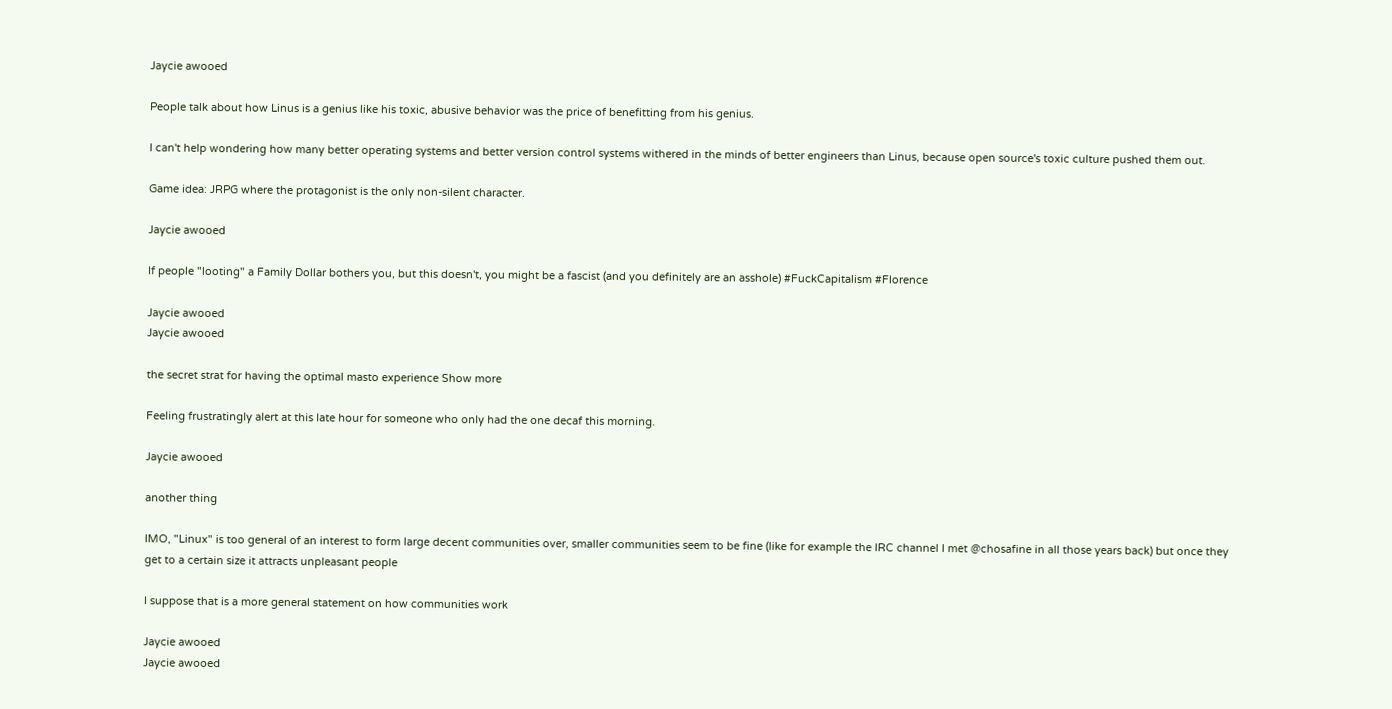Jaycie awooed

People talk about how Linus is a genius like his toxic, abusive behavior was the price of benefitting from his genius.

I can't help wondering how many better operating systems and better version control systems withered in the minds of better engineers than Linus, because open source's toxic culture pushed them out.

Game idea: JRPG where the protagonist is the only non-silent character.

Jaycie awooed

If people "looting" a Family Dollar bothers you, but this doesn't, you might be a fascist (and you definitely are an asshole) #FuckCapitalism #Florence

Jaycie awooed
Jaycie awooed

the secret strat for having the optimal masto experience Show more

Feeling frustratingly alert at this late hour for someone who only had the one decaf this morning.

Jaycie awooed

another thing

IMO, "Linux" is too general of an interest to form large decent communities over, smaller communities seem to be fine (like for example the IRC channel I met @chosafine in all those years back) but once they get to a certain size it attracts unpleasant people

I suppose that is a more general statement on how communities work

Jaycie awooed
Jaycie awooed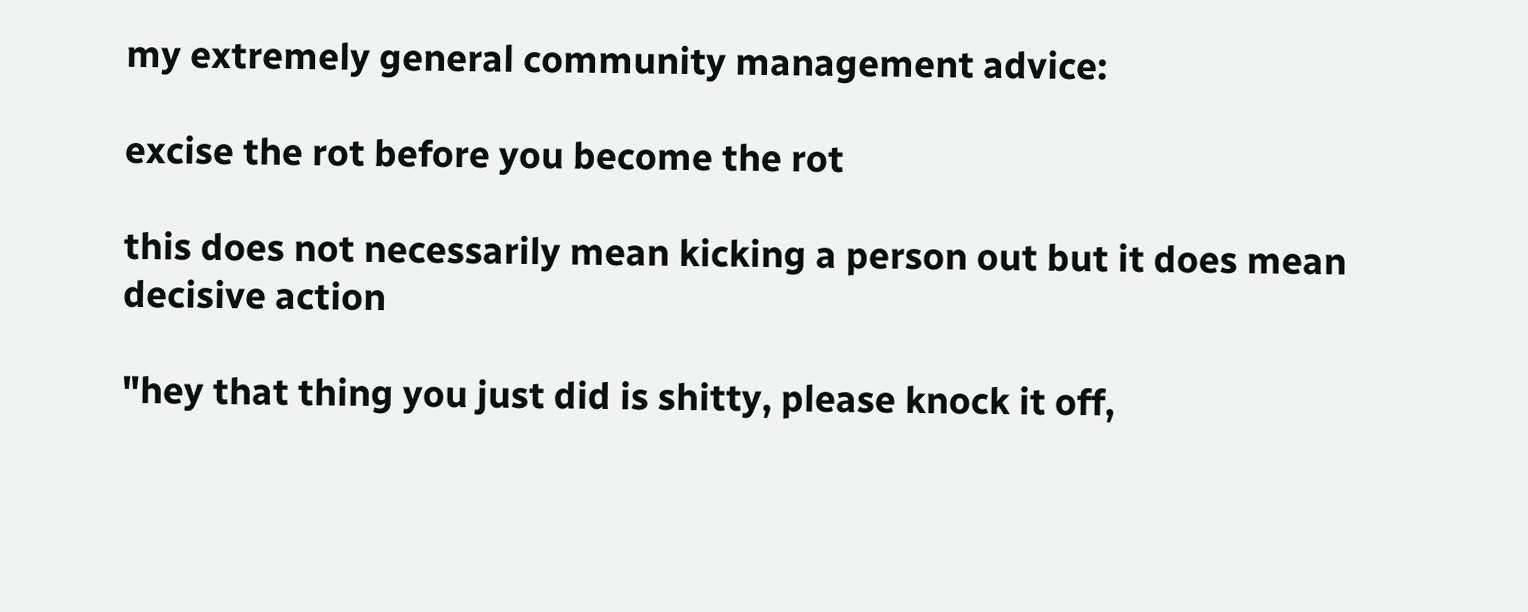my extremely general community management advice:

excise the rot before you become the rot

this does not necessarily mean kicking a person out but it does mean decisive action

"hey that thing you just did is shitty, please knock it off,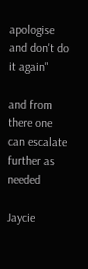apologise and don't do it again"

and from there one can escalate further as needed

Jaycie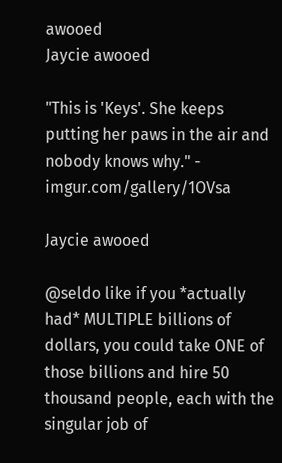awooed
Jaycie awooed

"This is 'Keys'. She keeps putting her paws in the air and nobody knows why." - imgur.com/gallery/1OVsa

Jaycie awooed

@seldo like if you *actually had* MULTIPLE billions of dollars, you could take ONE of those billions and hire 50 thousand people, each with the singular job of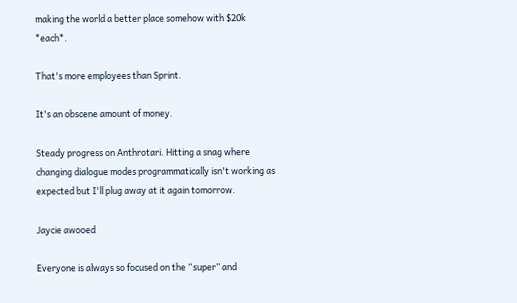making the world a better place somehow with $20k *each*.

That's more employees than Sprint.

It's an obscene amount of money.

Steady progress on Anthrotari. Hitting a snag where changing dialogue modes programmatically isn't working as expected but I'll plug away at it again tomorrow.

Jaycie awooed

Everyone is always so focused on the “super” and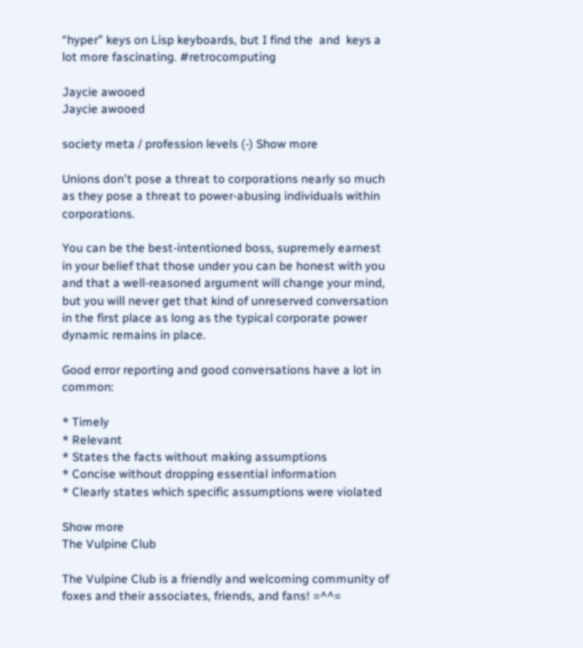“hyper” keys on Lisp keyboards, but I find the  and  keys a lot more fascinating. #retrocomputing

Jaycie awooed
Jaycie awooed

society meta / profession levels (-) Show more

Unions don't pose a threat to corporations nearly so much as they pose a threat to power-abusing individuals within corporations.

You can be the best-intentioned boss, supremely earnest in your belief that those under you can be honest with you and that a well-reasoned argument will change your mind, but you will never get that kind of unreserved conversation in the first place as long as the typical corporate power dynamic remains in place.

Good error reporting and good conversations have a lot in common:

* Timely
* Relevant
* States the facts without making assumptions
* Concise without dropping essential information
* Clearly states which specific assumptions were violated

Show more
The Vulpine Club

The Vulpine Club is a friendly and welcoming community of foxes and their associates, friends, and fans! =^^=